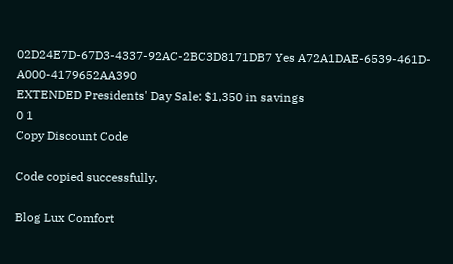02D24E7D-67D3-4337-92AC-2BC3D8171DB7 Yes A72A1DAE-6539-461D-A000-4179652AA390
EXTENDED Presidents' Day Sale: $1,350 in savings
0 1
Copy Discount Code

Code copied successfully.

Blog Lux Comfort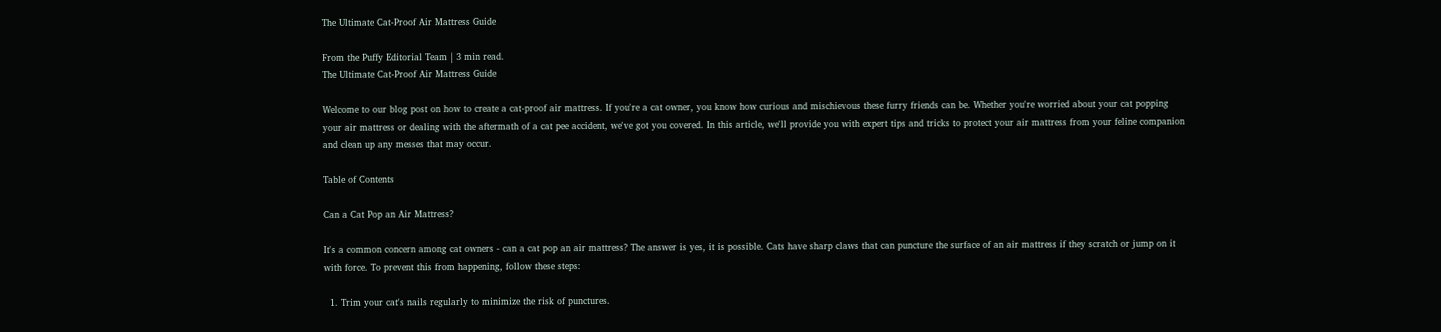The Ultimate Cat-Proof Air Mattress Guide

From the Puffy Editorial Team | 3 min read.
The Ultimate Cat-Proof Air Mattress Guide

Welcome to our blog post on how to create a cat-proof air mattress. If you're a cat owner, you know how curious and mischievous these furry friends can be. Whether you're worried about your cat popping your air mattress or dealing with the aftermath of a cat pee accident, we've got you covered. In this article, we'll provide you with expert tips and tricks to protect your air mattress from your feline companion and clean up any messes that may occur.

Table of Contents

Can a Cat Pop an Air Mattress?

It's a common concern among cat owners - can a cat pop an air mattress? The answer is yes, it is possible. Cats have sharp claws that can puncture the surface of an air mattress if they scratch or jump on it with force. To prevent this from happening, follow these steps:

  1. Trim your cat's nails regularly to minimize the risk of punctures.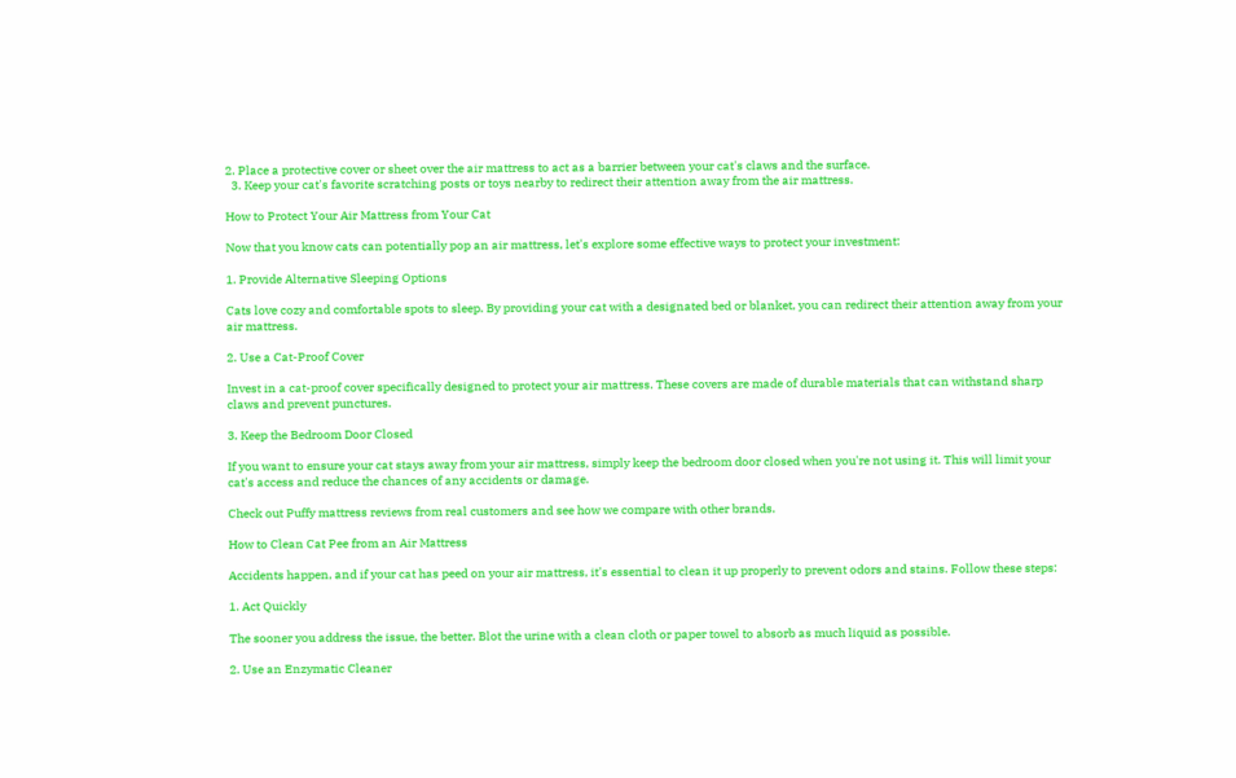2. Place a protective cover or sheet over the air mattress to act as a barrier between your cat's claws and the surface.
  3. Keep your cat's favorite scratching posts or toys nearby to redirect their attention away from the air mattress.

How to Protect Your Air Mattress from Your Cat

Now that you know cats can potentially pop an air mattress, let's explore some effective ways to protect your investment:

1. Provide Alternative Sleeping Options

Cats love cozy and comfortable spots to sleep. By providing your cat with a designated bed or blanket, you can redirect their attention away from your air mattress.

2. Use a Cat-Proof Cover

Invest in a cat-proof cover specifically designed to protect your air mattress. These covers are made of durable materials that can withstand sharp claws and prevent punctures.

3. Keep the Bedroom Door Closed

If you want to ensure your cat stays away from your air mattress, simply keep the bedroom door closed when you're not using it. This will limit your cat's access and reduce the chances of any accidents or damage.

Check out Puffy mattress reviews from real customers and see how we compare with other brands.

How to Clean Cat Pee from an Air Mattress

Accidents happen, and if your cat has peed on your air mattress, it's essential to clean it up properly to prevent odors and stains. Follow these steps:

1. Act Quickly

The sooner you address the issue, the better. Blot the urine with a clean cloth or paper towel to absorb as much liquid as possible.

2. Use an Enzymatic Cleaner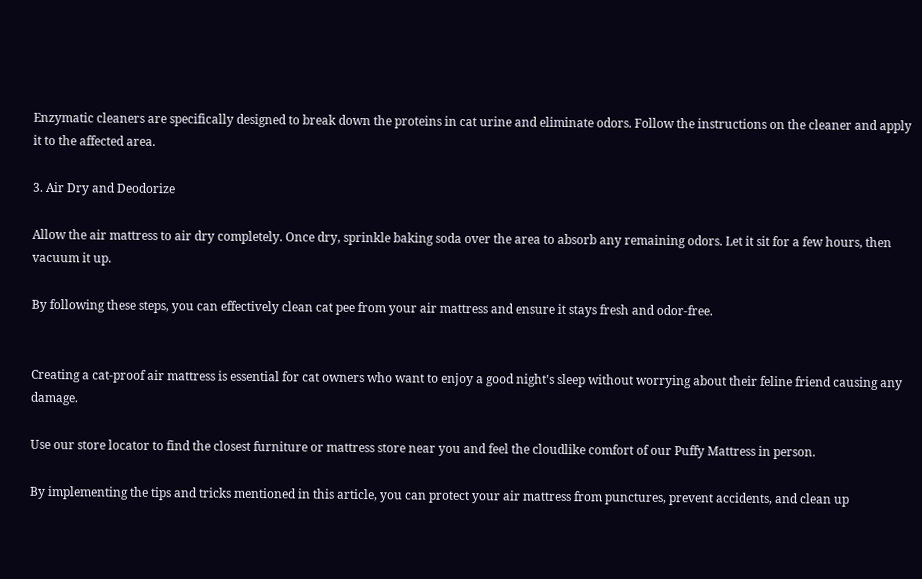Enzymatic cleaners are specifically designed to break down the proteins in cat urine and eliminate odors. Follow the instructions on the cleaner and apply it to the affected area.

3. Air Dry and Deodorize

Allow the air mattress to air dry completely. Once dry, sprinkle baking soda over the area to absorb any remaining odors. Let it sit for a few hours, then vacuum it up.

By following these steps, you can effectively clean cat pee from your air mattress and ensure it stays fresh and odor-free.


Creating a cat-proof air mattress is essential for cat owners who want to enjoy a good night's sleep without worrying about their feline friend causing any damage.

Use our store locator to find the closest furniture or mattress store near you and feel the cloudlike comfort of our Puffy Mattress in person.

By implementing the tips and tricks mentioned in this article, you can protect your air mattress from punctures, prevent accidents, and clean up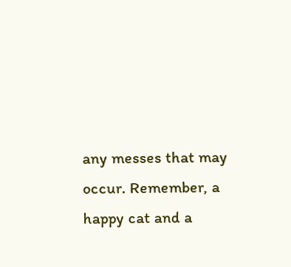any messes that may occur. Remember, a happy cat and a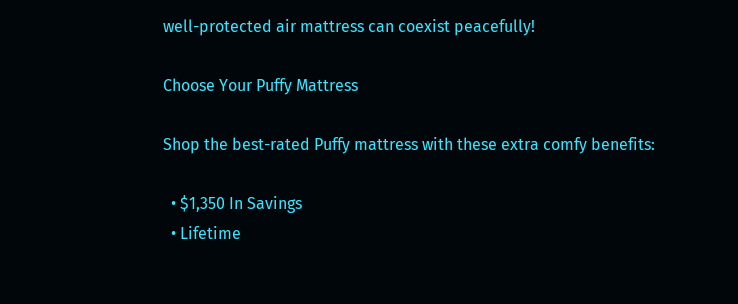well-protected air mattress can coexist peacefully!

Choose Your Puffy Mattress

Shop the best-rated Puffy mattress with these extra comfy benefits:

  • $1,350 In Savings
  • Lifetime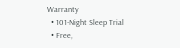Warranty
  • 101-Night Sleep Trial
  • Free,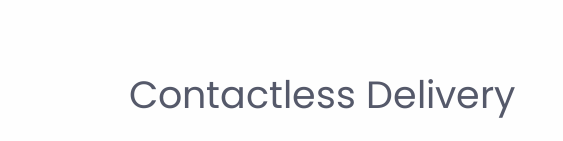Contactless Delivery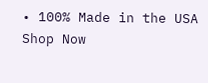• 100% Made in the USA
Shop Now